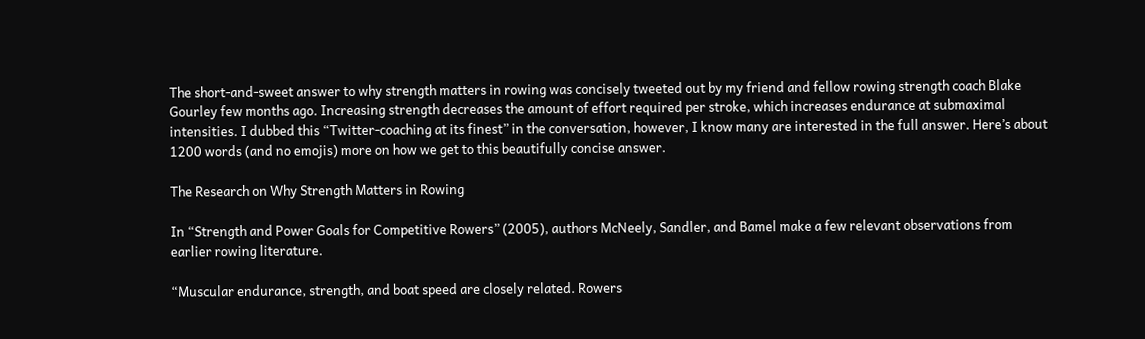The short-and-sweet answer to why strength matters in rowing was concisely tweeted out by my friend and fellow rowing strength coach Blake Gourley few months ago. Increasing strength decreases the amount of effort required per stroke, which increases endurance at submaximal intensities. I dubbed this “Twitter-coaching at its finest” in the conversation, however, I know many are interested in the full answer. Here’s about 1200 words (and no emojis) more on how we get to this beautifully concise answer.

The Research on Why Strength Matters in Rowing

In “Strength and Power Goals for Competitive Rowers” (2005), authors McNeely, Sandler, and Bamel make a few relevant observations from earlier rowing literature.

“Muscular endurance, strength, and boat speed are closely related. Rowers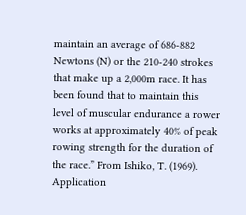maintain an average of 686-882 Newtons (N) or the 210-240 strokes that make up a 2,000m race. It has been found that to maintain this level of muscular endurance a rower works at approximately 40% of peak rowing strength for the duration of the race.” From Ishiko, T. (1969). Application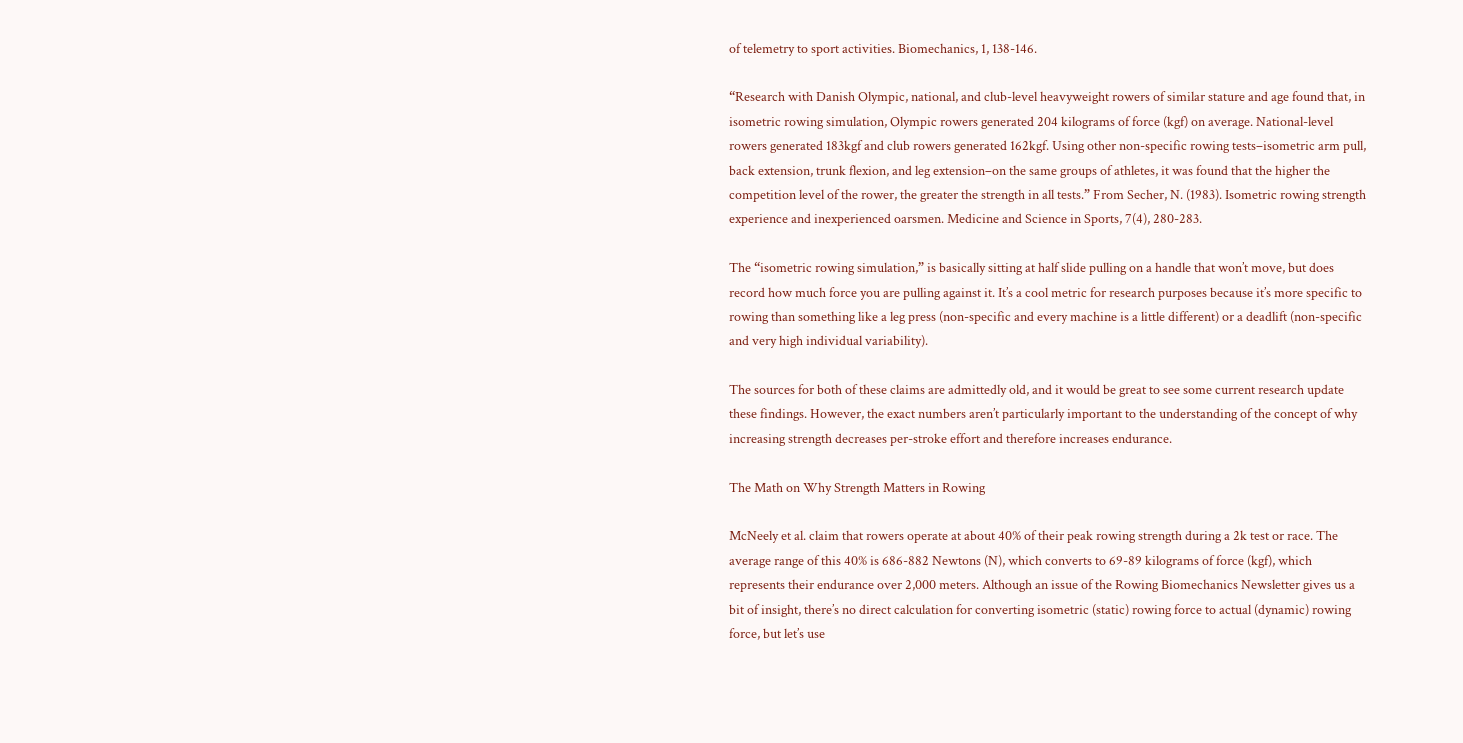of telemetry to sport activities. Biomechanics, 1, 138-146.

“Research with Danish Olympic, national, and club-level heavyweight rowers of similar stature and age found that, in isometric rowing simulation, Olympic rowers generated 204 kilograms of force (kgf) on average. National-level rowers generated 183kgf and club rowers generated 162kgf. Using other non-specific rowing tests–isometric arm pull, back extension, trunk flexion, and leg extension–on the same groups of athletes, it was found that the higher the competition level of the rower, the greater the strength in all tests.” From Secher, N. (1983). Isometric rowing strength experience and inexperienced oarsmen. Medicine and Science in Sports, 7(4), 280-283.

The “isometric rowing simulation,” is basically sitting at half slide pulling on a handle that won’t move, but does record how much force you are pulling against it. It’s a cool metric for research purposes because it’s more specific to rowing than something like a leg press (non-specific and every machine is a little different) or a deadlift (non-specific and very high individual variability).

The sources for both of these claims are admittedly old, and it would be great to see some current research update these findings. However, the exact numbers aren’t particularly important to the understanding of the concept of why increasing strength decreases per-stroke effort and therefore increases endurance.

The Math on Why Strength Matters in Rowing

McNeely et al. claim that rowers operate at about 40% of their peak rowing strength during a 2k test or race. The average range of this 40% is 686-882 Newtons (N), which converts to 69-89 kilograms of force (kgf), which represents their endurance over 2,000 meters. Although an issue of the Rowing Biomechanics Newsletter gives us a bit of insight, there’s no direct calculation for converting isometric (static) rowing force to actual (dynamic) rowing force, but let’s use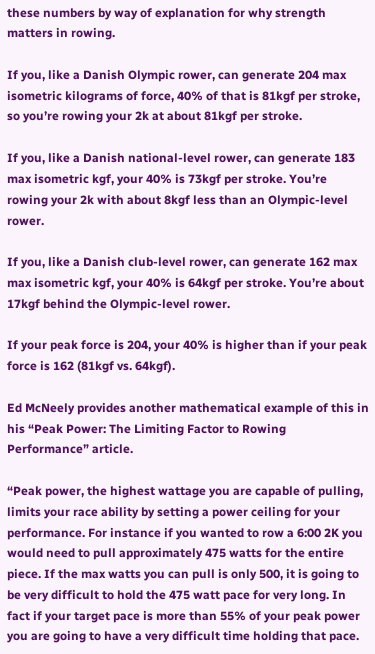these numbers by way of explanation for why strength matters in rowing.

If you, like a Danish Olympic rower, can generate 204 max isometric kilograms of force, 40% of that is 81kgf per stroke, so you’re rowing your 2k at about 81kgf per stroke.

If you, like a Danish national-level rower, can generate 183 max isometric kgf, your 40% is 73kgf per stroke. You’re rowing your 2k with about 8kgf less than an Olympic-level rower.

If you, like a Danish club-level rower, can generate 162 max max isometric kgf, your 40% is 64kgf per stroke. You’re about 17kgf behind the Olympic-level rower.

If your peak force is 204, your 40% is higher than if your peak force is 162 (81kgf vs. 64kgf).

Ed McNeely provides another mathematical example of this in his “Peak Power: The Limiting Factor to Rowing Performance” article.

“Peak power, the highest wattage you are capable of pulling, limits your race ability by setting a power ceiling for your performance. For instance if you wanted to row a 6:00 2K you would need to pull approximately 475 watts for the entire piece. If the max watts you can pull is only 500, it is going to be very difficult to hold the 475 watt pace for very long. In fact if your target pace is more than 55% of your peak power you are going to have a very difficult time holding that pace.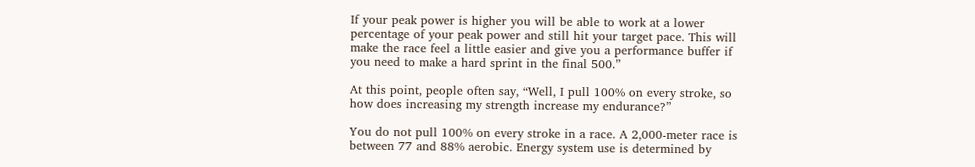If your peak power is higher you will be able to work at a lower percentage of your peak power and still hit your target pace. This will make the race feel a little easier and give you a performance buffer if you need to make a hard sprint in the final 500.”

At this point, people often say, “Well, I pull 100% on every stroke, so how does increasing my strength increase my endurance?”

You do not pull 100% on every stroke in a race. A 2,000-meter race is between 77 and 88% aerobic. Energy system use is determined by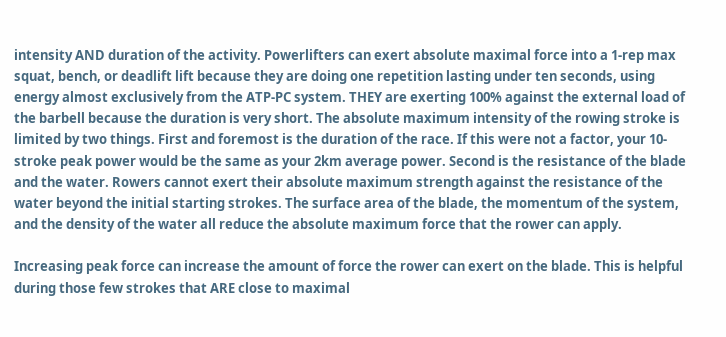intensity AND duration of the activity. Powerlifters can exert absolute maximal force into a 1-rep max squat, bench, or deadlift lift because they are doing one repetition lasting under ten seconds, using energy almost exclusively from the ATP-PC system. THEY are exerting 100% against the external load of the barbell because the duration is very short. The absolute maximum intensity of the rowing stroke is limited by two things. First and foremost is the duration of the race. If this were not a factor, your 10-stroke peak power would be the same as your 2km average power. Second is the resistance of the blade and the water. Rowers cannot exert their absolute maximum strength against the resistance of the water beyond the initial starting strokes. The surface area of the blade, the momentum of the system, and the density of the water all reduce the absolute maximum force that the rower can apply.

Increasing peak force can increase the amount of force the rower can exert on the blade. This is helpful during those few strokes that ARE close to maximal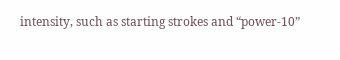intensity, such as starting strokes and “power-10”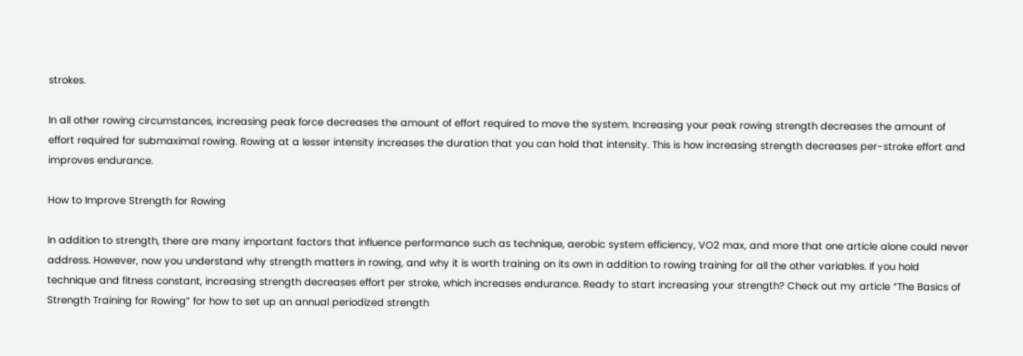strokes.

In all other rowing circumstances, increasing peak force decreases the amount of effort required to move the system. Increasing your peak rowing strength decreases the amount of effort required for submaximal rowing. Rowing at a lesser intensity increases the duration that you can hold that intensity. This is how increasing strength decreases per-stroke effort and improves endurance.

How to Improve Strength for Rowing

In addition to strength, there are many important factors that influence performance such as technique, aerobic system efficiency, VO2 max, and more that one article alone could never address. However, now you understand why strength matters in rowing, and why it is worth training on its own in addition to rowing training for all the other variables. If you hold technique and fitness constant, increasing strength decreases effort per stroke, which increases endurance. Ready to start increasing your strength? Check out my article “The Basics of Strength Training for Rowing” for how to set up an annual periodized strength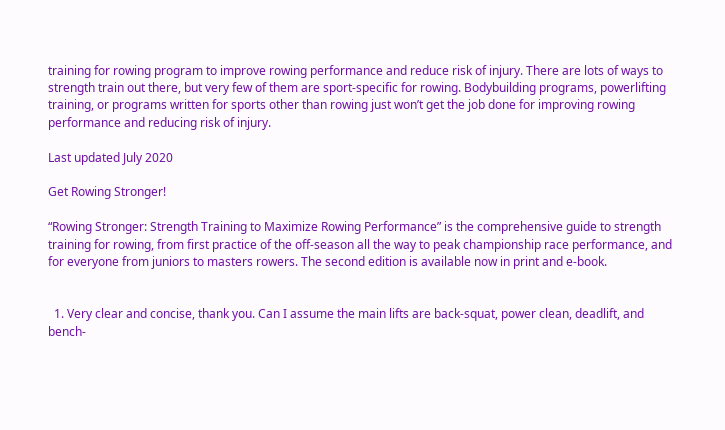training for rowing program to improve rowing performance and reduce risk of injury. There are lots of ways to strength train out there, but very few of them are sport-specific for rowing. Bodybuilding programs, powerlifting training, or programs written for sports other than rowing just won’t get the job done for improving rowing performance and reducing risk of injury.

Last updated July 2020

Get Rowing Stronger!

“Rowing Stronger: Strength Training to Maximize Rowing Performance” is the comprehensive guide to strength training for rowing, from first practice of the off-season all the way to peak championship race performance, and for everyone from juniors to masters rowers. The second edition is available now in print and e-book.


  1. Very clear and concise, thank you. Can I assume the main lifts are back-squat, power clean, deadlift, and bench-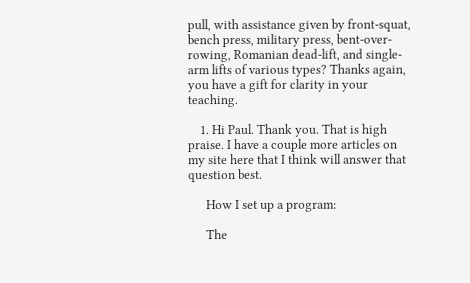pull, with assistance given by front-squat, bench press, military press, bent-over-rowing, Romanian dead-lift, and single-arm lifts of various types? Thanks again, you have a gift for clarity in your teaching.

    1. Hi Paul. Thank you. That is high praise. I have a couple more articles on my site here that I think will answer that question best.

      How I set up a program:

      The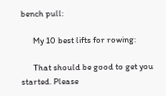bench pull:

      My 10 best lifts for rowing:

      That should be good to get you started. Please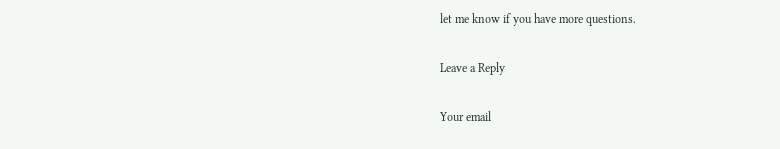let me know if you have more questions.

Leave a Reply

Your email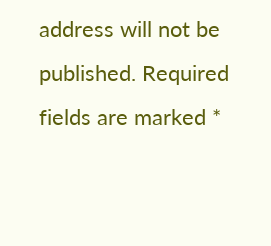address will not be published. Required fields are marked *